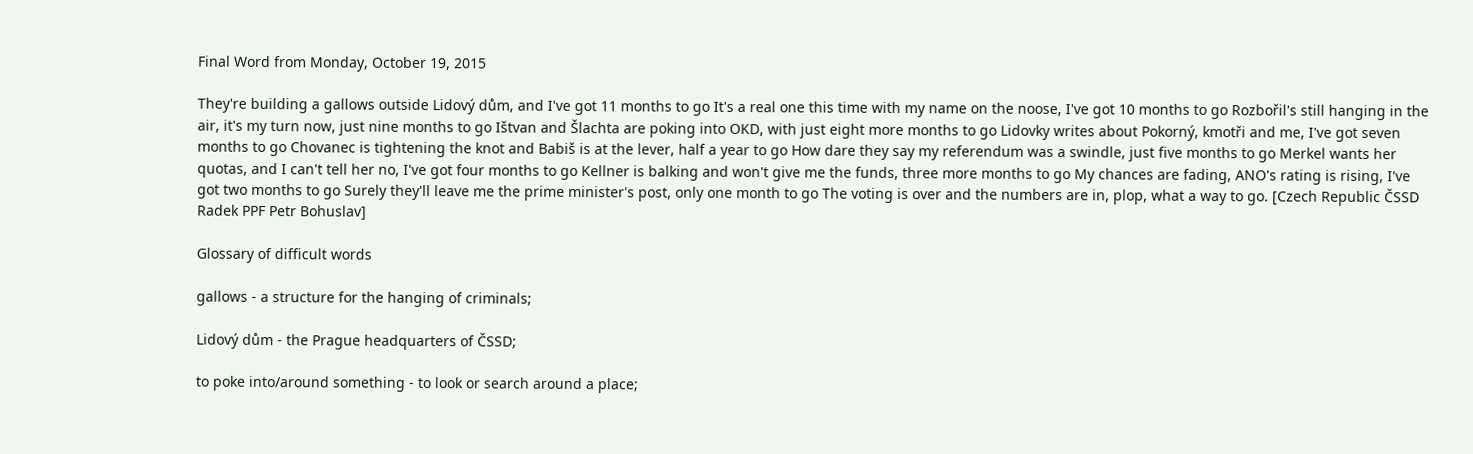Final Word from Monday, October 19, 2015

They're building a gallows outside Lidový dům, and I've got 11 months to go It's a real one this time with my name on the noose, I've got 10 months to go Rozbořil's still hanging in the air, it's my turn now, just nine months to go Ištvan and Šlachta are poking into OKD, with just eight more months to go Lidovky writes about Pokorný, kmotři and me, I've got seven months to go Chovanec is tightening the knot and Babiš is at the lever, half a year to go How dare they say my referendum was a swindle, just five months to go Merkel wants her quotas, and I can't tell her no, I've got four months to go Kellner is balking and won't give me the funds, three more months to go My chances are fading, ANO's rating is rising, I've got two months to go Surely they'll leave me the prime minister's post, only one month to go The voting is over and the numbers are in, plop, what a way to go. [Czech Republic ČSSD Radek PPF Petr Bohuslav]

Glossary of difficult words

gallows - a structure for the hanging of criminals;

Lidový dům - the Prague headquarters of ČSSD;

to poke into/around something - to look or search around a place;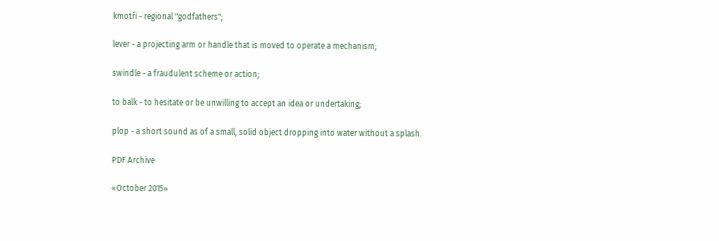kmotři - regional "godfathers";

lever - a projecting arm or handle that is moved to operate a mechanism;

swindle - a fraudulent scheme or action;

to balk - to hesitate or be unwilling to accept an idea or undertaking;

plop - a short sound as of a small, solid object dropping into water without a splash.

PDF Archive

«October 2015»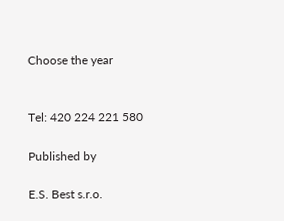Choose the year


Tel: 420 224 221 580

Published by

E.S. Best s.r.o.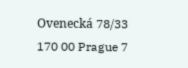Ovenecká 78/33
170 00 Prague 7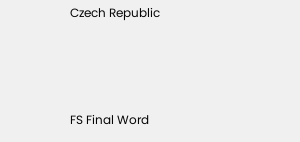Czech Republic



FS Final Word